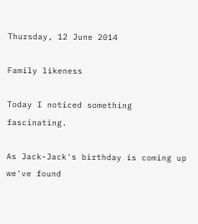Thursday, 12 June 2014

Family likeness

Today I noticed something fascinating.

As Jack-Jack's birthday is coming up we've found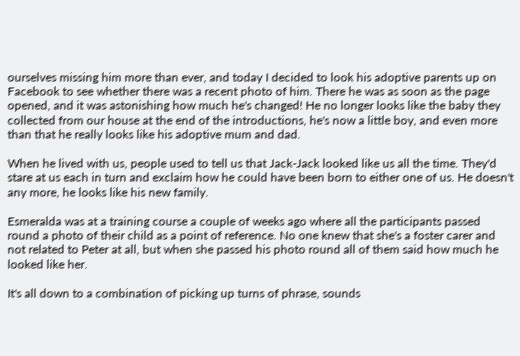ourselves missing him more than ever, and today I decided to look his adoptive parents up on Facebook to see whether there was a recent photo of him. There he was as soon as the page opened, and it was astonishing how much he's changed! He no longer looks like the baby they collected from our house at the end of the introductions, he's now a little boy, and even more than that he really looks like his adoptive mum and dad.

When he lived with us, people used to tell us that Jack-Jack looked like us all the time. They'd stare at us each in turn and exclaim how he could have been born to either one of us. He doesn't any more, he looks like his new family.

Esmeralda was at a training course a couple of weeks ago where all the participants passed round a photo of their child as a point of reference. No one knew that she's a foster carer and not related to Peter at all, but when she passed his photo round all of them said how much he looked like her.

It's all down to a combination of picking up turns of phrase, sounds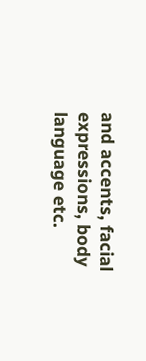and accents, facial expressions, body language etc.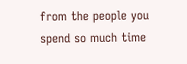from the people you spend so much time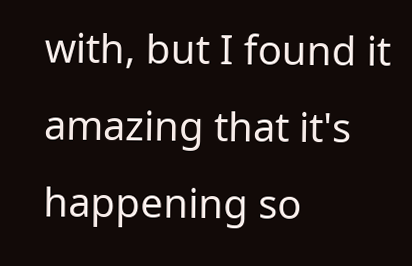with, but I found it amazing that it's happening so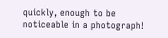quickly, enough to be noticeable in a photograph!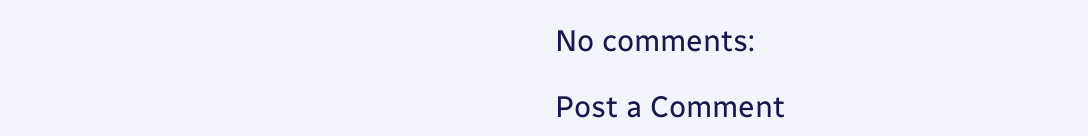No comments:

Post a Comment